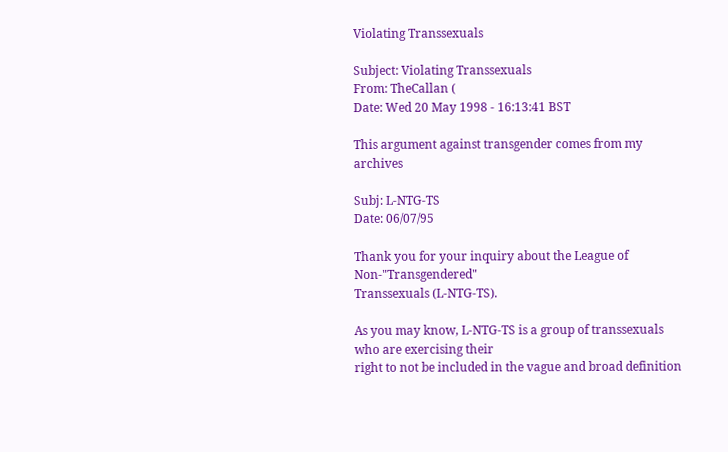Violating Transsexuals

Subject: Violating Transsexuals
From: TheCallan (
Date: Wed 20 May 1998 - 16:13:41 BST

This argument against transgender comes from my archives

Subj: L-NTG-TS
Date: 06/07/95

Thank you for your inquiry about the League of Non-"Transgendered"
Transsexuals (L-NTG-TS).

As you may know, L-NTG-TS is a group of transsexuals who are exercising their
right to not be included in the vague and broad definition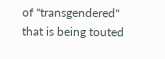of "transgendered"
that is being touted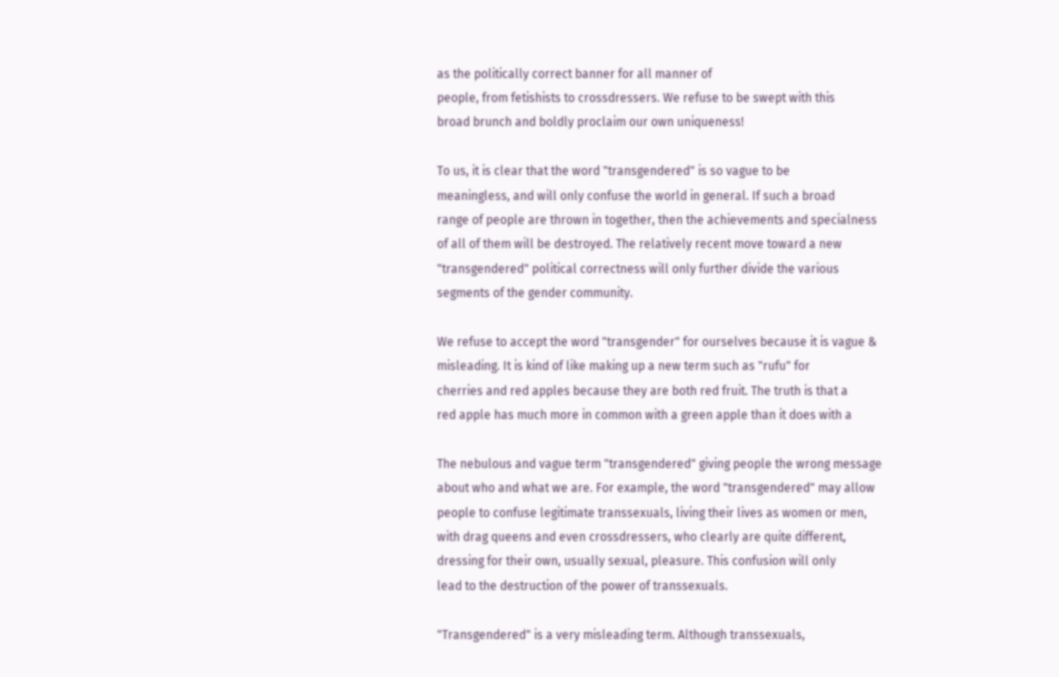as the politically correct banner for all manner of
people, from fetishists to crossdressers. We refuse to be swept with this
broad brunch and boldly proclaim our own uniqueness!

To us, it is clear that the word "transgendered" is so vague to be
meaningless, and will only confuse the world in general. If such a broad
range of people are thrown in together, then the achievements and specialness
of all of them will be destroyed. The relatively recent move toward a new
"transgendered" political correctness will only further divide the various
segments of the gender community.

We refuse to accept the word "transgender" for ourselves because it is vague &
misleading. It is kind of like making up a new term such as "rufu" for
cherries and red apples because they are both red fruit. The truth is that a
red apple has much more in common with a green apple than it does with a

The nebulous and vague term "transgendered" giving people the wrong message
about who and what we are. For example, the word "transgendered" may allow
people to confuse legitimate transsexuals, living their lives as women or men,
with drag queens and even crossdressers, who clearly are quite different,
dressing for their own, usually sexual, pleasure. This confusion will only
lead to the destruction of the power of transsexuals.

"Transgendered" is a very misleading term. Although transsexuals,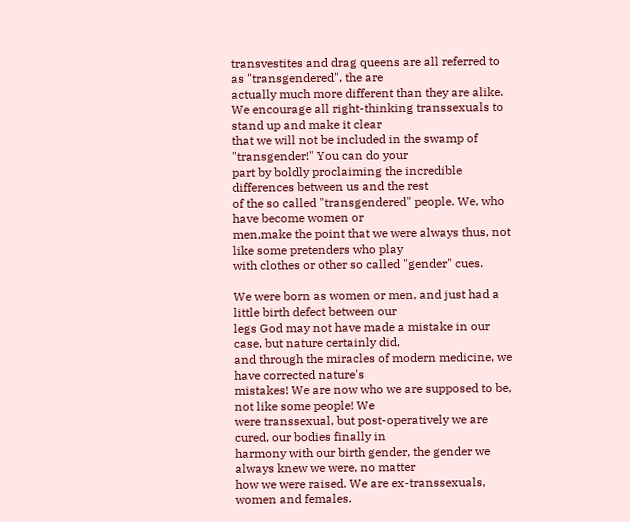transvestites and drag queens are all referred to as "transgendered", the are
actually much more different than they are alike.
We encourage all right-thinking transsexuals to stand up and make it clear
that we will not be included in the swamp of "transgender!" You can do your
part by boldly proclaiming the incredible differences between us and the rest
of the so called "transgendered" people. We, who have become women or
men,make the point that we were always thus, not like some pretenders who play
with clothes or other so called "gender" cues.

We were born as women or men, and just had a little birth defect between our
legs God may not have made a mistake in our case, but nature certainly did,
and through the miracles of modern medicine, we have corrected nature's
mistakes! We are now who we are supposed to be, not like some people! We
were transsexual, but post-operatively we are cured, our bodies finally in
harmony with our birth gender, the gender we always knew we were, no matter
how we were raised. We are ex-transsexuals, women and females.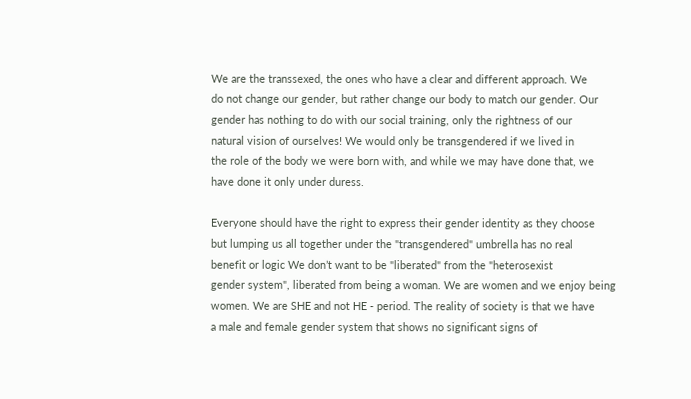We are the transsexed, the ones who have a clear and different approach. We
do not change our gender, but rather change our body to match our gender. Our
gender has nothing to do with our social training, only the rightness of our
natural vision of ourselves! We would only be transgendered if we lived in
the role of the body we were born with, and while we may have done that, we
have done it only under duress.

Everyone should have the right to express their gender identity as they choose
but lumping us all together under the "transgendered" umbrella has no real
benefit or logic We don’t want to be "liberated" from the "heterosexist
gender system", liberated from being a woman. We are women and we enjoy being
women. We are SHE and not HE - period. The reality of society is that we have
a male and female gender system that shows no significant signs of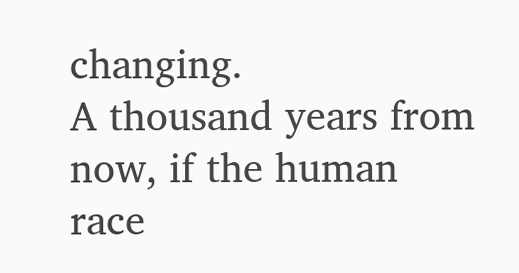changing.
A thousand years from now, if the human race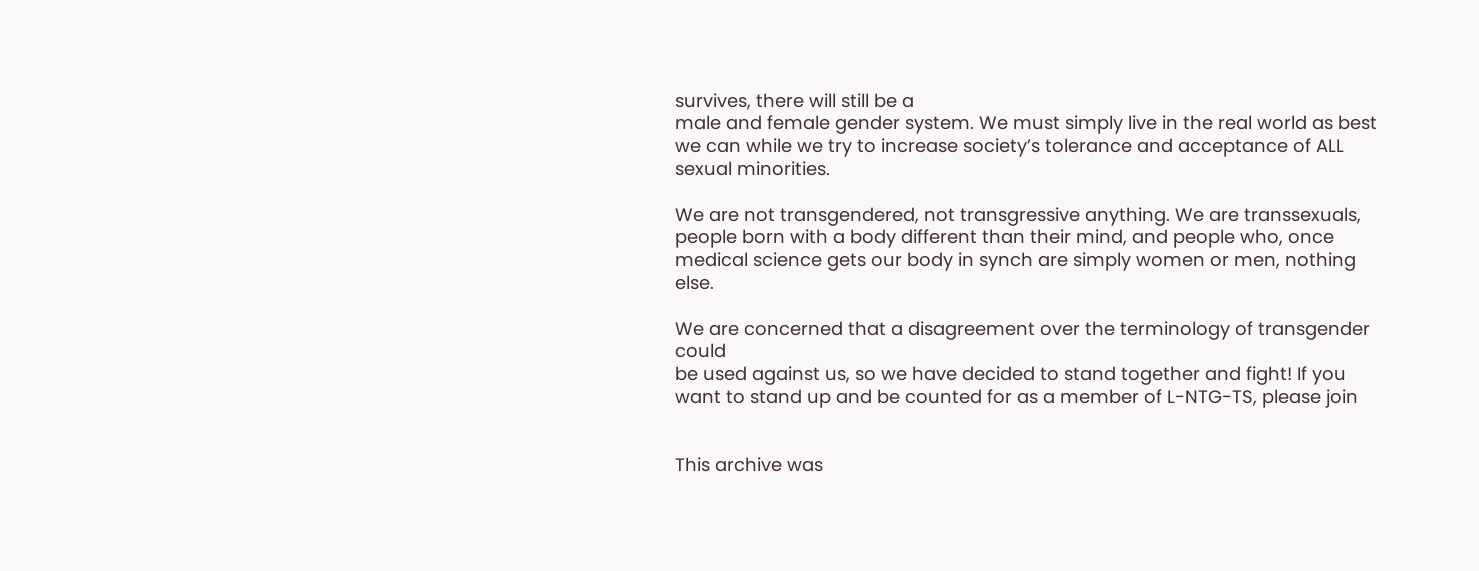survives, there will still be a
male and female gender system. We must simply live in the real world as best
we can while we try to increase society’s tolerance and acceptance of ALL
sexual minorities.

We are not transgendered, not transgressive anything. We are transsexuals,
people born with a body different than their mind, and people who, once
medical science gets our body in synch are simply women or men, nothing else.

We are concerned that a disagreement over the terminology of transgender could
be used against us, so we have decided to stand together and fight! If you
want to stand up and be counted for as a member of L-NTG-TS, please join


This archive was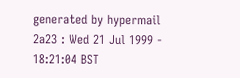generated by hypermail 2a23 : Wed 21 Jul 1999 - 18:21:04 BST